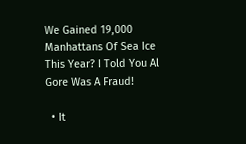We Gained 19,000 Manhattans Of Sea Ice This Year? I Told You Al Gore Was A Fraud!

  • It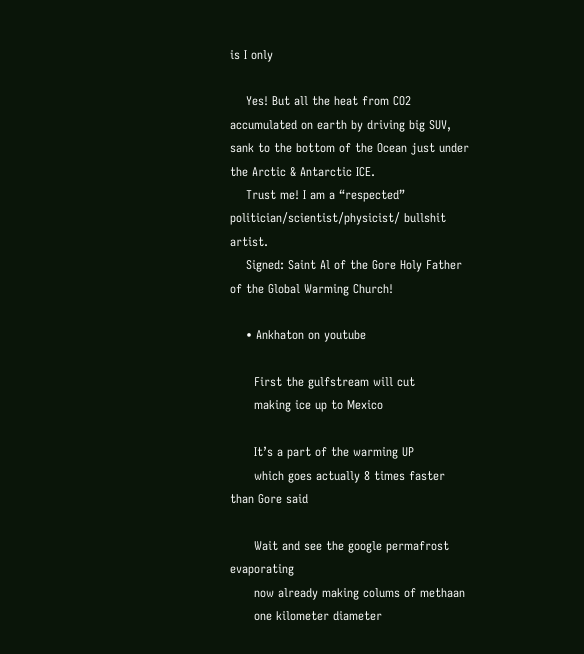is I only

    Yes! But all the heat from CO2 accumulated on earth by driving big SUV, sank to the bottom of the Ocean just under the Arctic & Antarctic ICE.
    Trust me! I am a “respected” politician/scientist/physicist/ bullshit artist.
    Signed: Saint Al of the Gore Holy Father of the Global Warming Church!

    • Ankhaton on youtube

      First the gulfstream will cut
      making ice up to Mexico

      It’s a part of the warming UP
      which goes actually 8 times faster than Gore said

      Wait and see the google permafrost evaporating
      now already making colums of methaan
      one kilometer diameter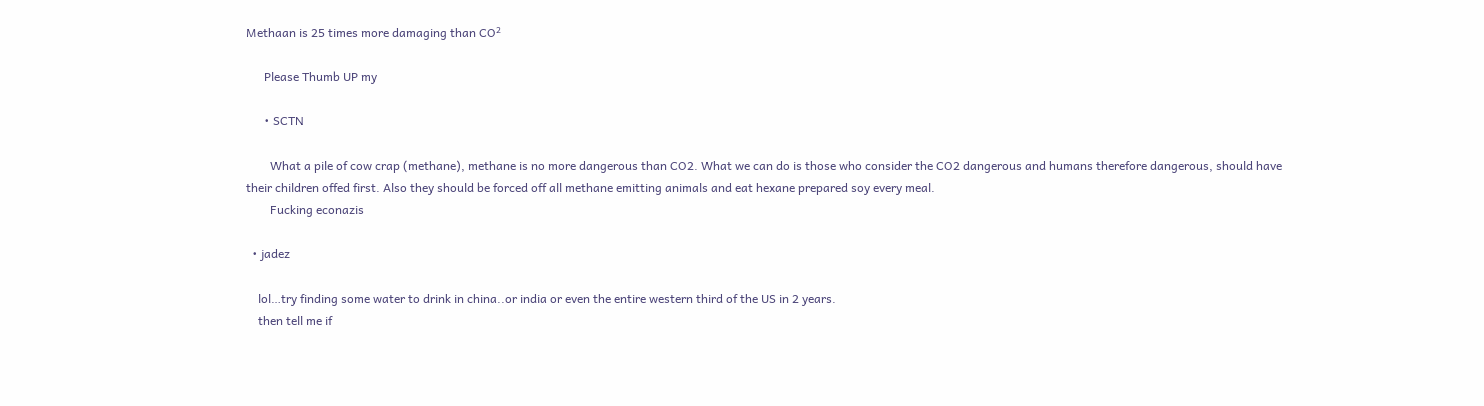Methaan is 25 times more damaging than CO²

      Please Thumb UP my

      • SCTN

        What a pile of cow crap (methane), methane is no more dangerous than CO2. What we can do is those who consider the CO2 dangerous and humans therefore dangerous, should have their children offed first. Also they should be forced off all methane emitting animals and eat hexane prepared soy every meal.
        Fucking econazis

  • jadez

    lol…try finding some water to drink in china..or india or even the entire western third of the US in 2 years.
    then tell me if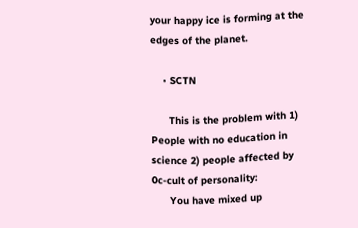your happy ice is forming at the edges of the planet.

    • SCTN

      This is the problem with 1) People with no education in science 2) people affected by 0c-cult of personality:
      You have mixed up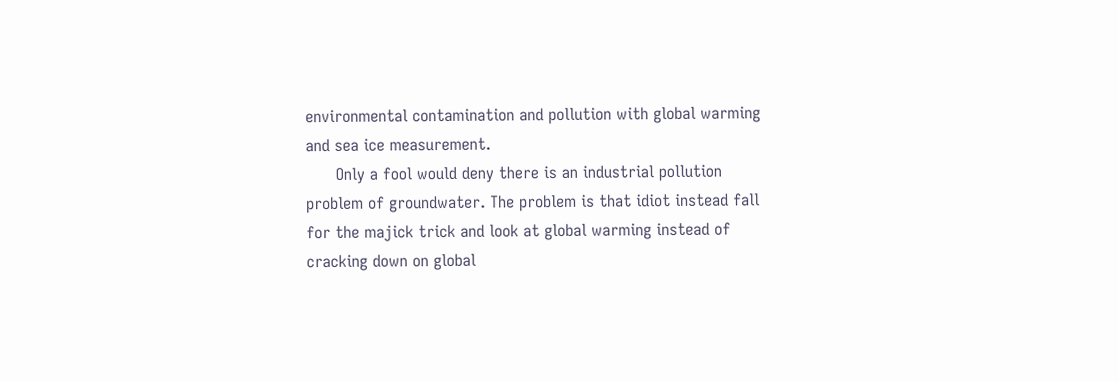environmental contamination and pollution with global warming and sea ice measurement.
      Only a fool would deny there is an industrial pollution problem of groundwater. The problem is that idiot instead fall for the majick trick and look at global warming instead of cracking down on global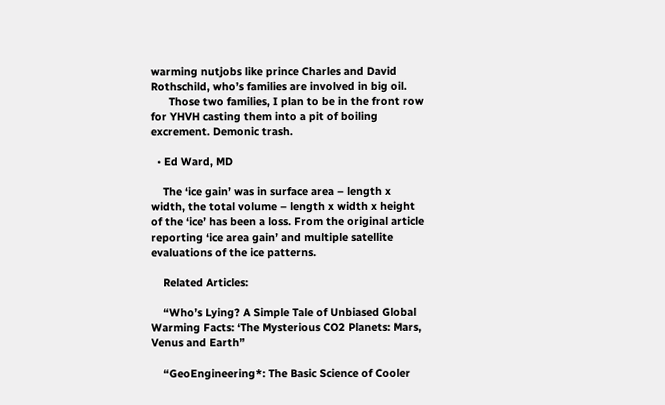warming nutjobs like prince Charles and David Rothschild, who’s families are involved in big oil.
      Those two families, I plan to be in the front row for YHVH casting them into a pit of boiling excrement. Demonic trash.

  • Ed Ward, MD

    The ‘ice gain’ was in surface area – length x width, the total volume – length x width x height of the ‘ice’ has been a loss. From the original article reporting ‘ice area gain’ and multiple satellite evaluations of the ice patterns.

    Related Articles:

    “Who’s Lying? A Simple Tale of Unbiased Global Warming Facts: ‘The Mysterious CO2 Planets: Mars, Venus and Earth”

    “GeoEngineering*: The Basic Science of Cooler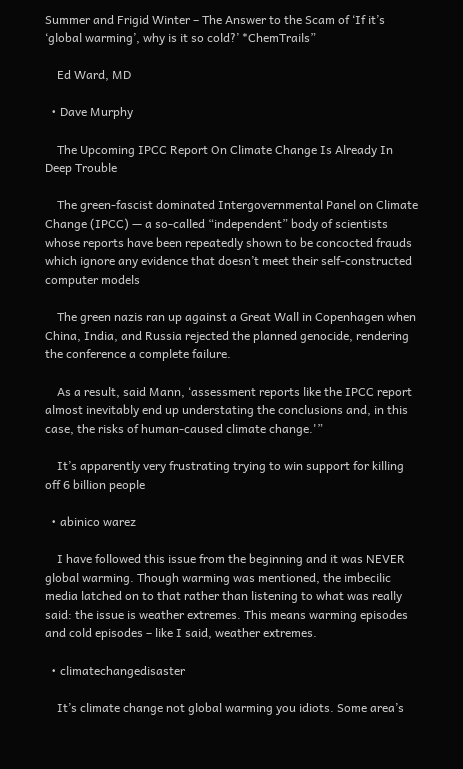Summer and Frigid Winter – The Answer to the Scam of ‘If it’s ‘global warming’, why is it so cold?’ *ChemTrails”

    Ed Ward, MD

  • Dave Murphy

    The Upcoming IPCC Report On Climate Change Is Already In Deep Trouble

    The green-fascist dominated Intergovernmental Panel on Climate Change (IPCC) — a so-called “independent” body of scientists whose reports have been repeatedly shown to be concocted frauds which ignore any evidence that doesn’t meet their self-constructed computer models

    The green nazis ran up against a Great Wall in Copenhagen when China, India, and Russia rejected the planned genocide, rendering the conference a complete failure.

    As a result, said Mann, ‘assessment reports like the IPCC report almost inevitably end up understating the conclusions and, in this case, the risks of human-caused climate change.'”

    It’s apparently very frustrating trying to win support for killing off 6 billion people

  • abinico warez

    I have followed this issue from the beginning and it was NEVER global warming. Though warming was mentioned, the imbecilic media latched on to that rather than listening to what was really said: the issue is weather extremes. This means warming episodes and cold episodes – like I said, weather extremes.

  • climatechangedisaster

    It’s climate change not global warming you idiots. Some area’s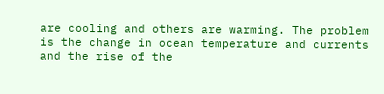are cooling and others are warming. The problem is the change in ocean temperature and currents and the rise of the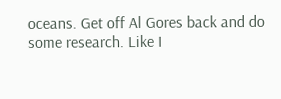oceans. Get off Al Gores back and do some research. Like I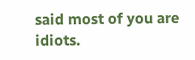said most of you are idiots.